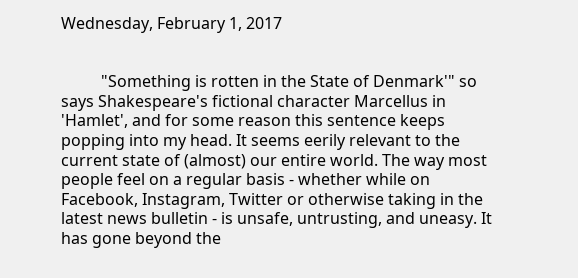Wednesday, February 1, 2017


          "Something is rotten in the State of Denmark'" so says Shakespeare's fictional character Marcellus in 'Hamlet', and for some reason this sentence keeps popping into my head. It seems eerily relevant to the current state of (almost) our entire world. The way most people feel on a regular basis - whether while on Facebook, Instagram, Twitter or otherwise taking in the latest news bulletin - is unsafe, untrusting, and uneasy. It has gone beyond the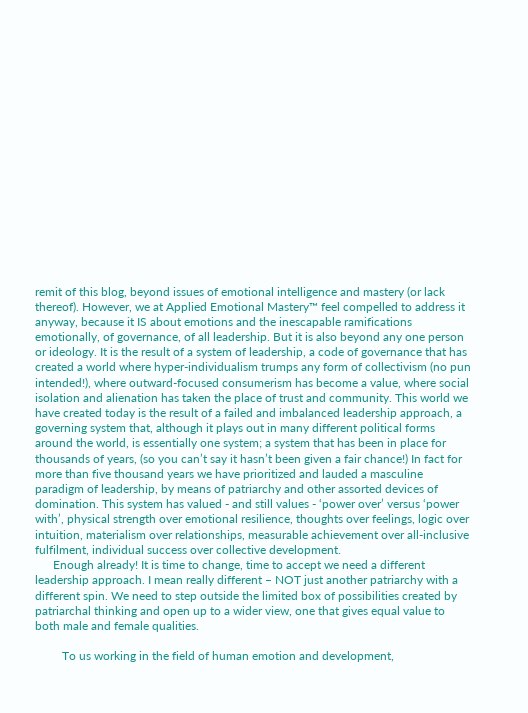remit of this blog, beyond issues of emotional intelligence and mastery (or lack thereof). However, we at Applied Emotional Mastery™ feel compelled to address it anyway, because it IS about emotions and the inescapable ramifications emotionally, of governance, of all leadership. But it is also beyond any one person or ideology. It is the result of a system of leadership, a code of governance that has created a world where hyper-individualism trumps any form of collectivism (no pun intended!), where outward-focused consumerism has become a value, where social isolation and alienation has taken the place of trust and community. This world we have created today is the result of a failed and imbalanced leadership approach, a governing system that, although it plays out in many different political forms around the world, is essentially one system; a system that has been in place for thousands of years, (so you can’t say it hasn’t been given a fair chance!) In fact for more than five thousand years we have prioritized and lauded a masculine paradigm of leadership, by means of patriarchy and other assorted devices of domination. This system has valued - and still values - ‘power over’ versus ‘power with’, physical strength over emotional resilience, thoughts over feelings, logic over intuition, materialism over relationships, measurable achievement over all-inclusive fulfilment, individual success over collective development.
      Enough already! It is time to change, time to accept we need a different leadership approach. I mean really different – NOT just another patriarchy with a different spin. We need to step outside the limited box of possibilities created by patriarchal thinking and open up to a wider view, one that gives equal value to both male and female qualities.

         To us working in the field of human emotion and development,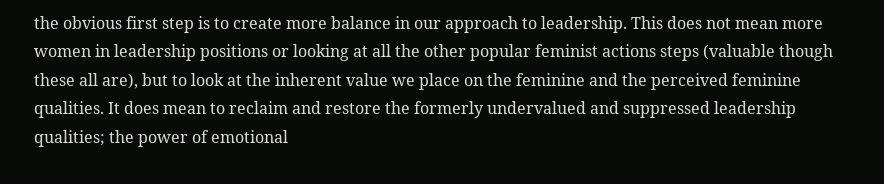the obvious first step is to create more balance in our approach to leadership. This does not mean more women in leadership positions or looking at all the other popular feminist actions steps (valuable though these all are), but to look at the inherent value we place on the feminine and the perceived feminine qualities. It does mean to reclaim and restore the formerly undervalued and suppressed leadership qualities; the power of emotional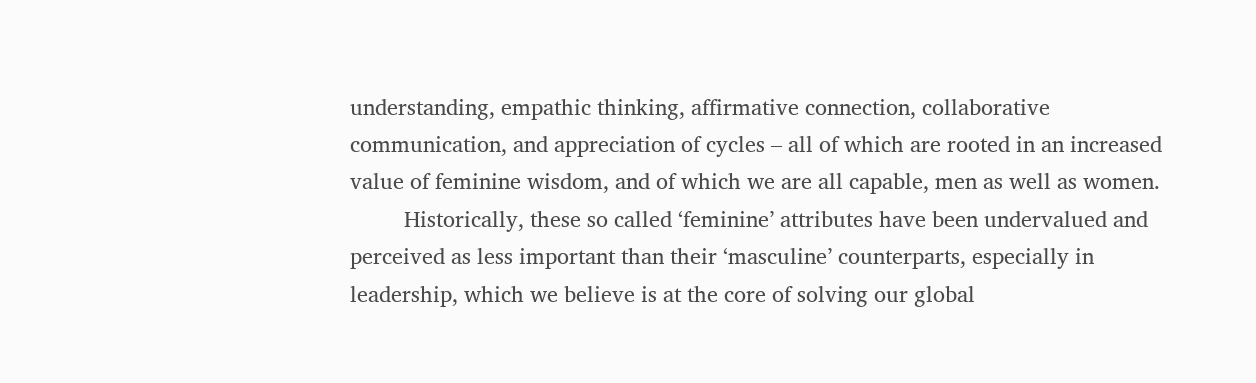understanding, empathic thinking, affirmative connection, collaborative communication, and appreciation of cycles – all of which are rooted in an increased value of feminine wisdom, and of which we are all capable, men as well as women.
         Historically, these so called ‘feminine’ attributes have been undervalued and perceived as less important than their ‘masculine’ counterparts, especially in leadership, which we believe is at the core of solving our global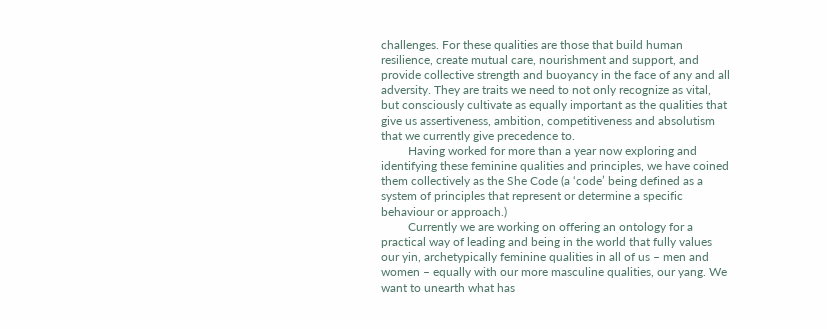challenges. For these qualities are those that build human resilience, create mutual care, nourishment and support, and provide collective strength and buoyancy in the face of any and all adversity. They are traits we need to not only recognize as vital, but consciously cultivate as equally important as the qualities that give us assertiveness, ambition, competitiveness and absolutism that we currently give precedence to.
         Having worked for more than a year now exploring and identifying these feminine qualities and principles, we have coined them collectively as the She Code (a ‘code’ being defined as a system of principles that represent or determine a specific behaviour or approach.)
         Currently we are working on offering an ontology for a practical way of leading and being in the world that fully values our yin, archetypically feminine qualities in all of us – men and women – equally with our more masculine qualities, our yang. We want to unearth what has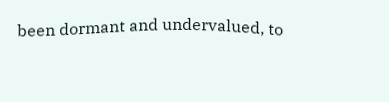been dormant and undervalued, to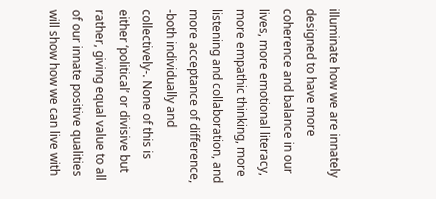illuminate how we are innately designed to have more coherence and balance in our lives, more emotional literacy, more empathic thinking, more listening and collaboration, and more acceptance of difference, -both individually and collectively-. None of this is either ‘political’ or divisive but rather, giving equal value to all of our innate positive qualities will show how we can live with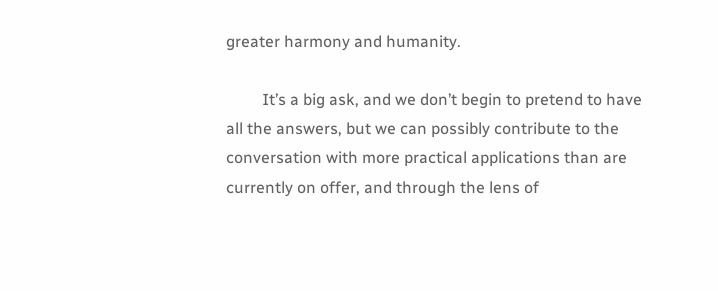greater harmony and humanity.

         It’s a big ask, and we don’t begin to pretend to have all the answers, but we can possibly contribute to the conversation with more practical applications than are currently on offer, and through the lens of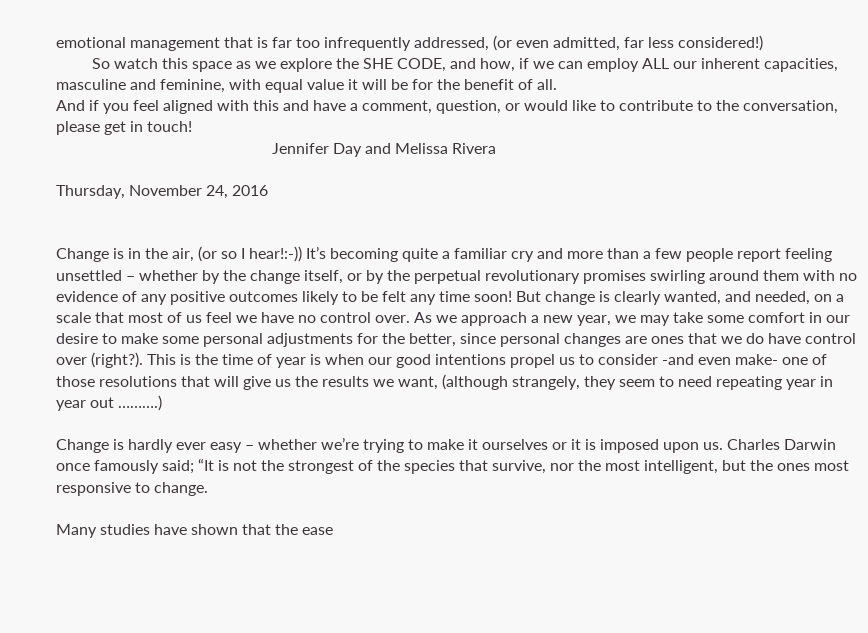emotional management that is far too infrequently addressed, (or even admitted, far less considered!)
         So watch this space as we explore the SHE CODE, and how, if we can employ ALL our inherent capacities, masculine and feminine, with equal value it will be for the benefit of all.
And if you feel aligned with this and have a comment, question, or would like to contribute to the conversation, please get in touch!
                                                      Jennifer Day and Melissa Rivera

Thursday, November 24, 2016


Change is in the air, (or so I hear!:-)) It’s becoming quite a familiar cry and more than a few people report feeling unsettled – whether by the change itself, or by the perpetual revolutionary promises swirling around them with no evidence of any positive outcomes likely to be felt any time soon! But change is clearly wanted, and needed, on a scale that most of us feel we have no control over. As we approach a new year, we may take some comfort in our desire to make some personal adjustments for the better, since personal changes are ones that we do have control over (right?). This is the time of year is when our good intentions propel us to consider -and even make- one of those resolutions that will give us the results we want, (although strangely, they seem to need repeating year in year out ……….)

Change is hardly ever easy – whether we’re trying to make it ourselves or it is imposed upon us. Charles Darwin once famously said; “It is not the strongest of the species that survive, nor the most intelligent, but the ones most responsive to change.

Many studies have shown that the ease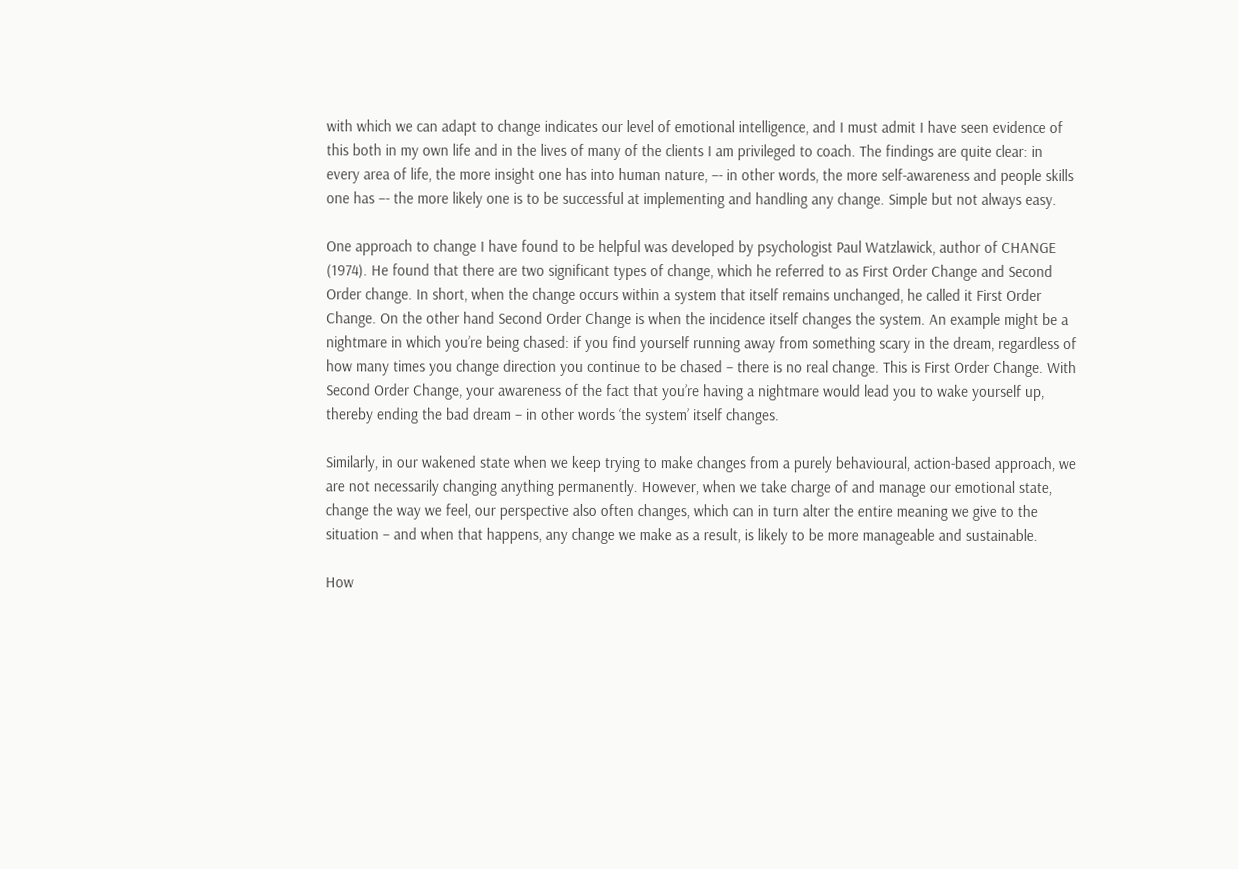with which we can adapt to change indicates our level of emotional intelligence, and I must admit I have seen evidence of this both in my own life and in the lives of many of the clients I am privileged to coach. The findings are quite clear: in every area of life, the more insight one has into human nature, –- in other words, the more self-awareness and people skills one has –- the more likely one is to be successful at implementing and handling any change. Simple but not always easy.

One approach to change I have found to be helpful was developed by psychologist Paul Watzlawick, author of CHANGE (1974). He found that there are two significant types of change, which he referred to as First Order Change and Second Order change. In short, when the change occurs within a system that itself remains unchanged, he called it First Order Change. On the other hand Second Order Change is when the incidence itself changes the system. An example might be a nightmare in which you’re being chased: if you find yourself running away from something scary in the dream, regardless of how many times you change direction you continue to be chased – there is no real change. This is First Order Change. With Second Order Change, your awareness of the fact that you’re having a nightmare would lead you to wake yourself up, thereby ending the bad dream – in other words ‘the system’ itself changes.

Similarly, in our wakened state when we keep trying to make changes from a purely behavioural, action-based approach, we are not necessarily changing anything permanently. However, when we take charge of and manage our emotional state, change the way we feel, our perspective also often changes, which can in turn alter the entire meaning we give to the situation – and when that happens, any change we make as a result, is likely to be more manageable and sustainable.

How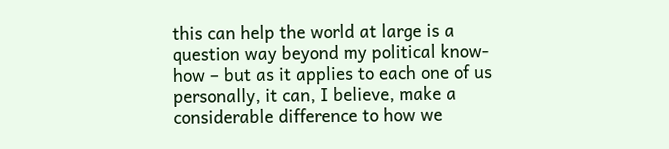this can help the world at large is a question way beyond my political know-how – but as it applies to each one of us personally, it can, I believe, make a considerable difference to how we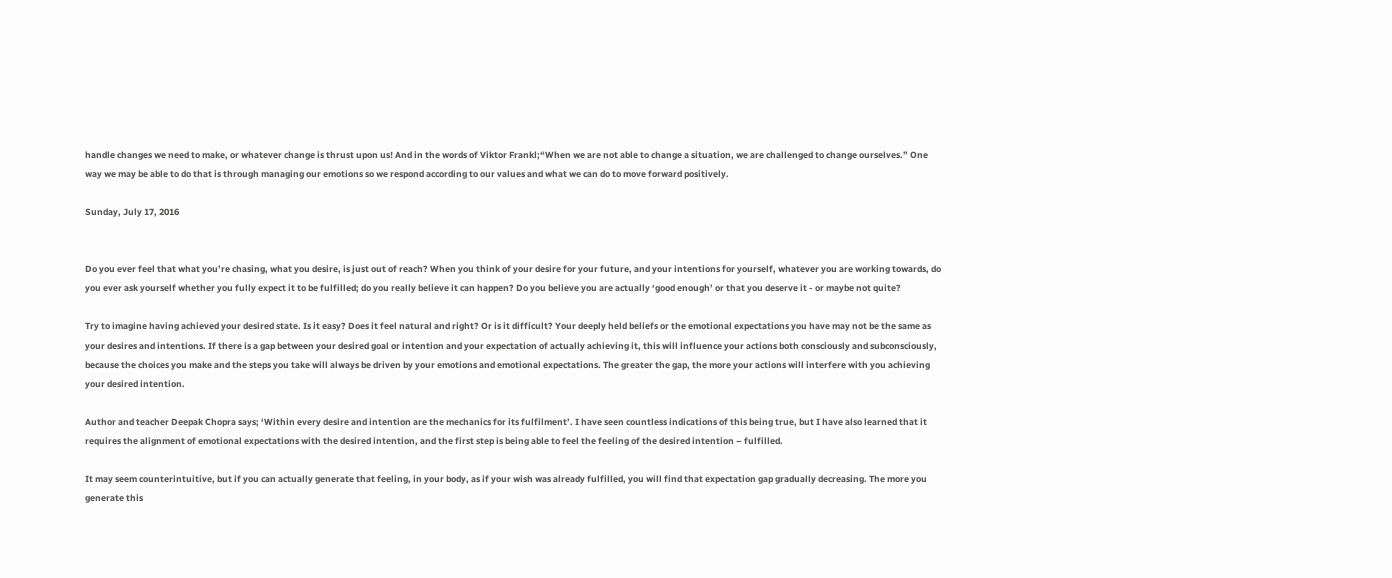handle changes we need to make, or whatever change is thrust upon us! And in the words of Viktor Frankl;“When we are not able to change a situation, we are challenged to change ourselves.” One way we may be able to do that is through managing our emotions so we respond according to our values and what we can do to move forward positively.

Sunday, July 17, 2016


Do you ever feel that what you’re chasing, what you desire, is just out of reach? When you think of your desire for your future, and your intentions for yourself, whatever you are working towards, do you ever ask yourself whether you fully expect it to be fulfilled; do you really believe it can happen? Do you believe you are actually ‘good enough’ or that you deserve it - or maybe not quite?

Try to imagine having achieved your desired state. Is it easy? Does it feel natural and right? Or is it difficult? Your deeply held beliefs or the emotional expectations you have may not be the same as your desires and intentions. If there is a gap between your desired goal or intention and your expectation of actually achieving it, this will influence your actions both consciously and subconsciously, because the choices you make and the steps you take will always be driven by your emotions and emotional expectations. The greater the gap, the more your actions will interfere with you achieving your desired intention.

Author and teacher Deepak Chopra says; ‘Within every desire and intention are the mechanics for its fulfilment’. I have seen countless indications of this being true, but I have also learned that it requires the alignment of emotional expectations with the desired intention, and the first step is being able to feel the feeling of the desired intention – fulfilled.

It may seem counterintuitive, but if you can actually generate that feeling, in your body, as if your wish was already fulfilled, you will find that expectation gap gradually decreasing. The more you generate this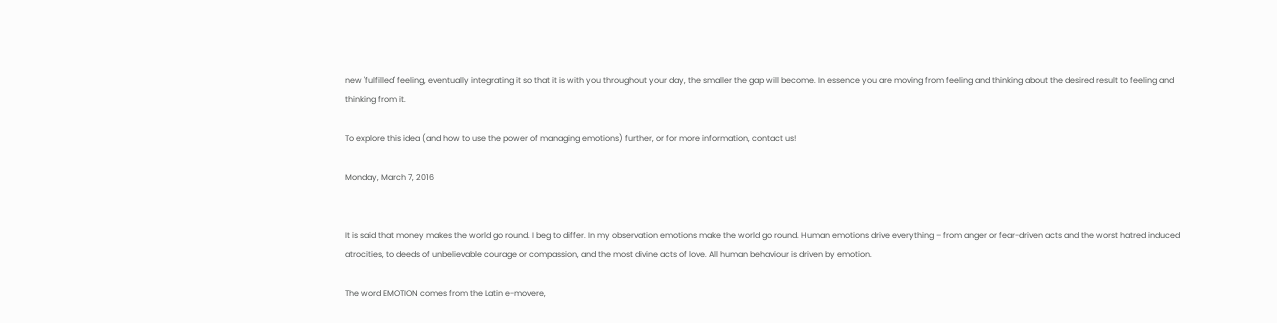new 'fulfilled' feeling, eventually integrating it so that it is with you throughout your day, the smaller the gap will become. In essence you are moving from feeling and thinking about the desired result to feeling and thinking from it.

To explore this idea (and how to use the power of managing emotions) further, or for more information, contact us!

Monday, March 7, 2016


It is said that money makes the world go round. I beg to differ. In my observation emotions make the world go round. Human emotions drive everything – from anger or fear-driven acts and the worst hatred induced atrocities, to deeds of unbelievable courage or compassion, and the most divine acts of love. All human behaviour is driven by emotion.

The word EMOTION comes from the Latin e-movere,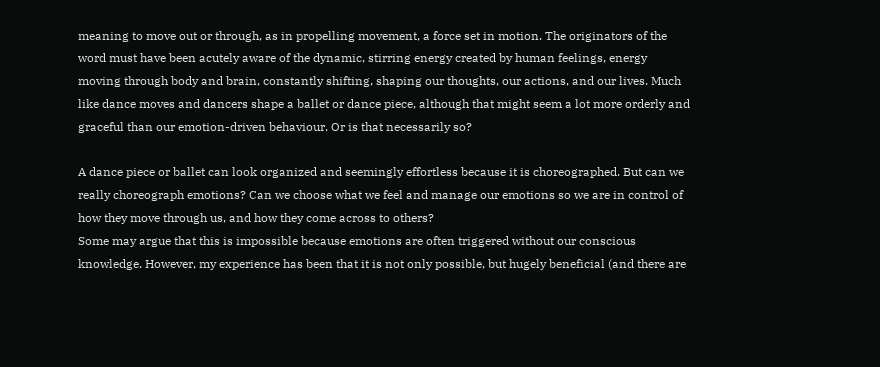meaning to move out or through, as in propelling movement, a force set in motion. The originators of the word must have been acutely aware of the dynamic, stirring energy created by human feelings, energy moving through body and brain, constantly shifting, shaping our thoughts, our actions, and our lives. Much like dance moves and dancers shape a ballet or dance piece, although that might seem a lot more orderly and graceful than our emotion-driven behaviour. Or is that necessarily so?

A dance piece or ballet can look organized and seemingly effortless because it is choreographed. But can we really choreograph emotions? Can we choose what we feel and manage our emotions so we are in control of how they move through us, and how they come across to others?
Some may argue that this is impossible because emotions are often triggered without our conscious knowledge. However, my experience has been that it is not only possible, but hugely beneficial (and there are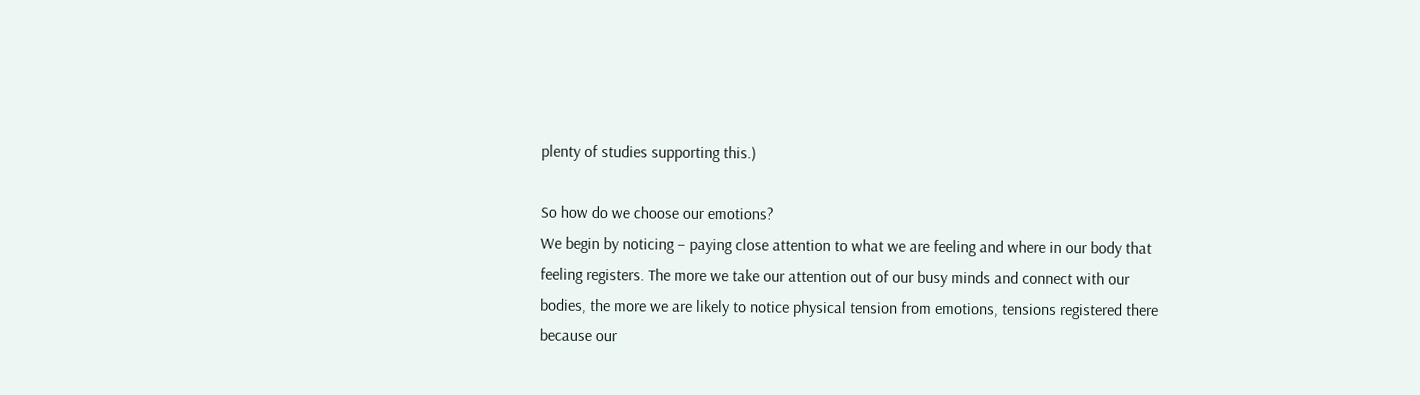plenty of studies supporting this.)

So how do we choose our emotions?
We begin by noticing – paying close attention to what we are feeling and where in our body that feeling registers. The more we take our attention out of our busy minds and connect with our bodies, the more we are likely to notice physical tension from emotions, tensions registered there because our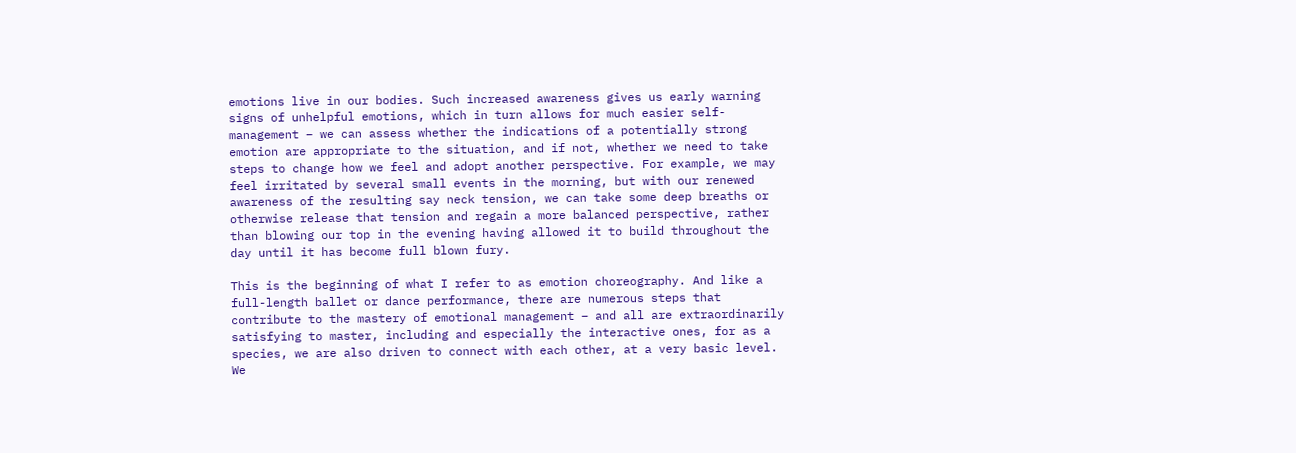emotions live in our bodies. Such increased awareness gives us early warning signs of unhelpful emotions, which in turn allows for much easier self-management – we can assess whether the indications of a potentially strong emotion are appropriate to the situation, and if not, whether we need to take steps to change how we feel and adopt another perspective. For example, we may feel irritated by several small events in the morning, but with our renewed awareness of the resulting say neck tension, we can take some deep breaths or otherwise release that tension and regain a more balanced perspective, rather than blowing our top in the evening having allowed it to build throughout the day until it has become full blown fury.

This is the beginning of what I refer to as emotion choreography. And like a full-length ballet or dance performance, there are numerous steps that contribute to the mastery of emotional management – and all are extraordinarily satisfying to master, including and especially the interactive ones, for as a species, we are also driven to connect with each other, at a very basic level. We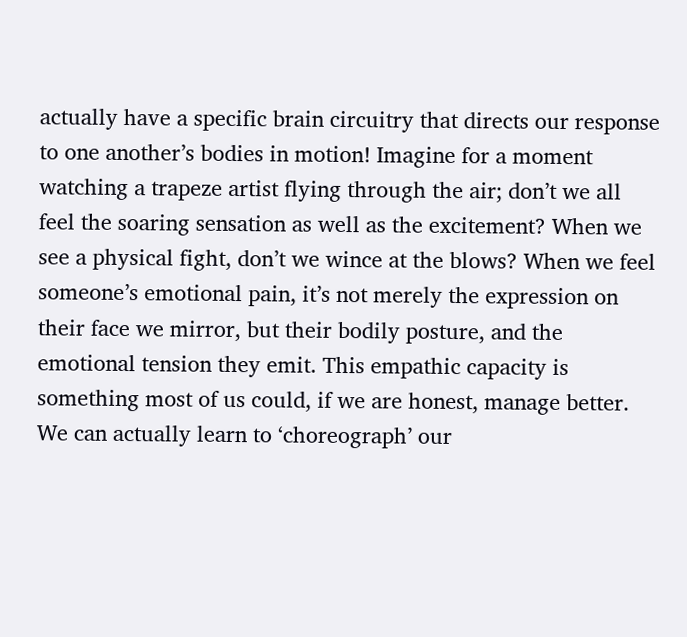actually have a specific brain circuitry that directs our response to one another’s bodies in motion! Imagine for a moment watching a trapeze artist flying through the air; don’t we all feel the soaring sensation as well as the excitement? When we see a physical fight, don’t we wince at the blows? When we feel someone’s emotional pain, it’s not merely the expression on their face we mirror, but their bodily posture, and the emotional tension they emit. This empathic capacity is something most of us could, if we are honest, manage better. We can actually learn to ‘choreograph’ our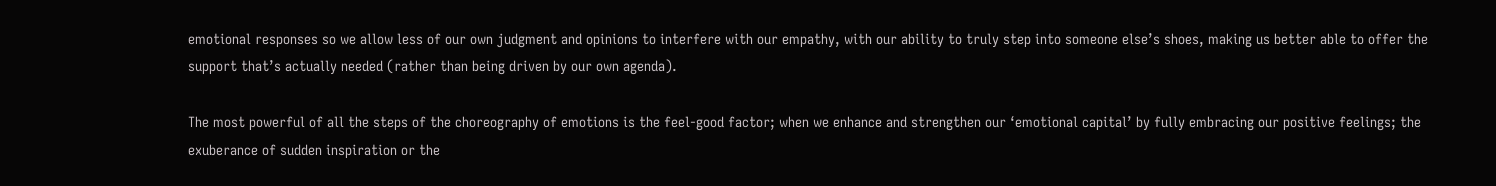emotional responses so we allow less of our own judgment and opinions to interfere with our empathy, with our ability to truly step into someone else’s shoes, making us better able to offer the support that’s actually needed (rather than being driven by our own agenda).

The most powerful of all the steps of the choreography of emotions is the feel-good factor; when we enhance and strengthen our ‘emotional capital’ by fully embracing our positive feelings; the exuberance of sudden inspiration or the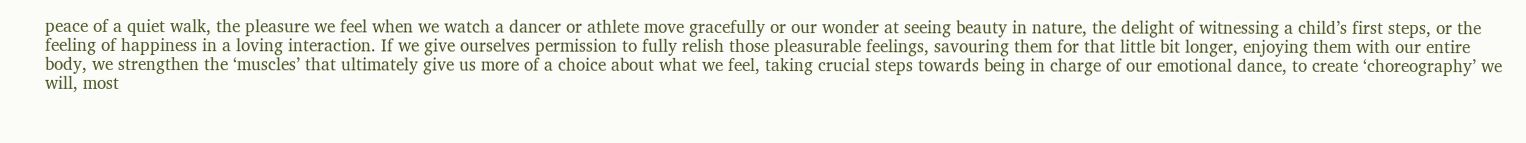peace of a quiet walk, the pleasure we feel when we watch a dancer or athlete move gracefully or our wonder at seeing beauty in nature, the delight of witnessing a child’s first steps, or the feeling of happiness in a loving interaction. If we give ourselves permission to fully relish those pleasurable feelings, savouring them for that little bit longer, enjoying them with our entire body, we strengthen the ‘muscles’ that ultimately give us more of a choice about what we feel, taking crucial steps towards being in charge of our emotional dance, to create ‘choreography’ we will, most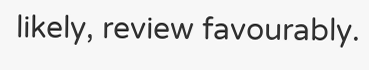likely, review favourably.